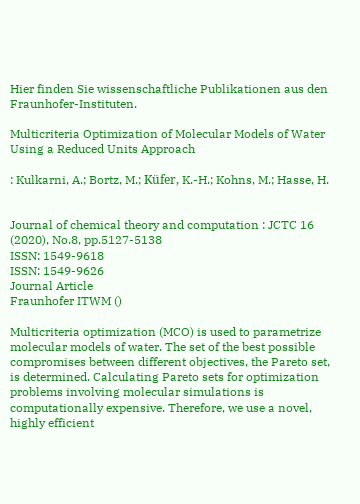Hier finden Sie wissenschaftliche Publikationen aus den Fraunhofer-Instituten.

Multicriteria Optimization of Molecular Models of Water Using a Reduced Units Approach

: Kulkarni, A.; Bortz, M.; Küfer, K.-H.; Kohns, M.; Hasse, H.


Journal of chemical theory and computation : JCTC 16 (2020), No.8, pp.5127-5138
ISSN: 1549-9618
ISSN: 1549-9626
Journal Article
Fraunhofer ITWM ()

Multicriteria optimization (MCO) is used to parametrize molecular models of water. The set of the best possible compromises between different objectives, the Pareto set, is determined. Calculating Pareto sets for optimization problems involving molecular simulations is computationally expensive. Therefore, we use a novel, highly efficient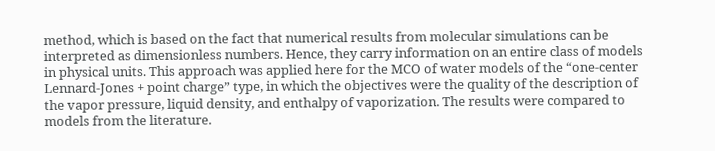method, which is based on the fact that numerical results from molecular simulations can be interpreted as dimensionless numbers. Hence, they carry information on an entire class of models in physical units. This approach was applied here for the MCO of water models of the “one-center Lennard-Jones + point charge” type, in which the objectives were the quality of the description of the vapor pressure, liquid density, and enthalpy of vaporization. The results were compared to models from the literature.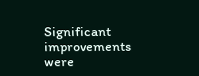Significant improvements were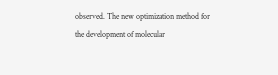observed. The new optimization method for the development of molecular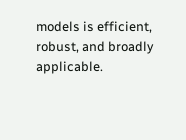models is efficient, robust, and broadly applicable.